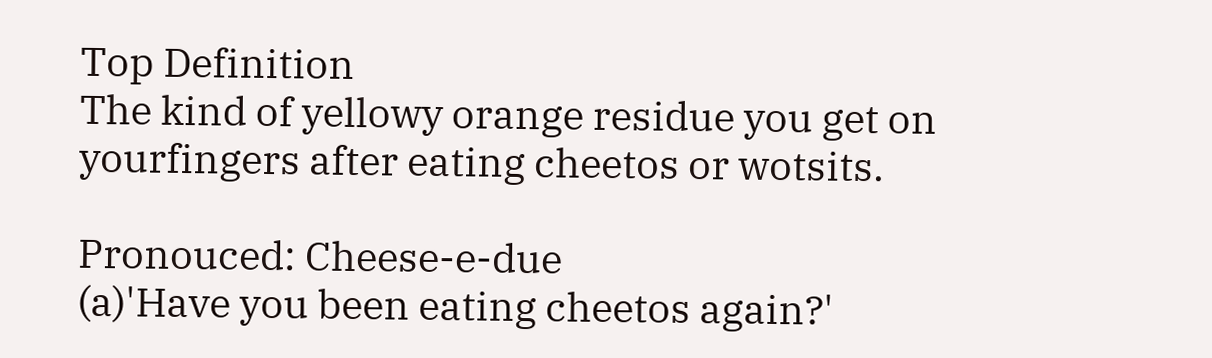Top Definition
The kind of yellowy orange residue you get on yourfingers after eating cheetos or wotsits.

Pronouced: Cheese-e-due
(a)'Have you been eating cheetos again?'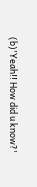(b)'Yeah!! How did u know?'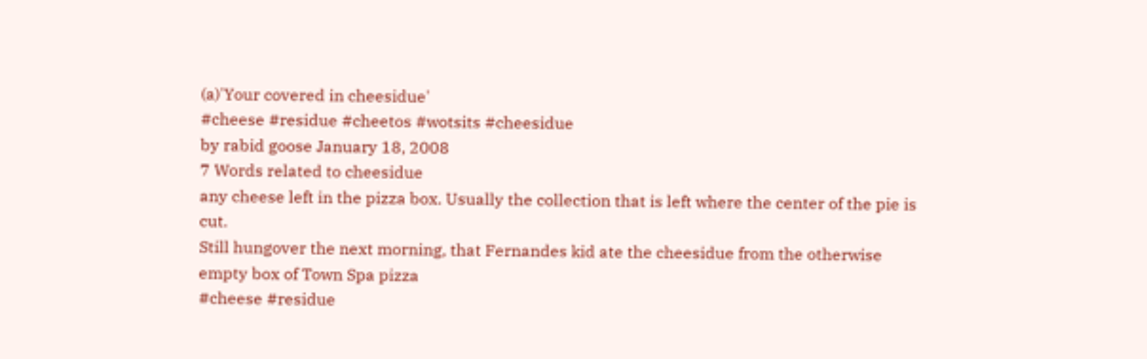(a)'Your covered in cheesidue'
#cheese #residue #cheetos #wotsits #cheesidue
by rabid goose January 18, 2008
7 Words related to cheesidue
any cheese left in the pizza box. Usually the collection that is left where the center of the pie is cut.
Still hungover the next morning, that Fernandes kid ate the cheesidue from the otherwise empty box of Town Spa pizza
#cheese #residue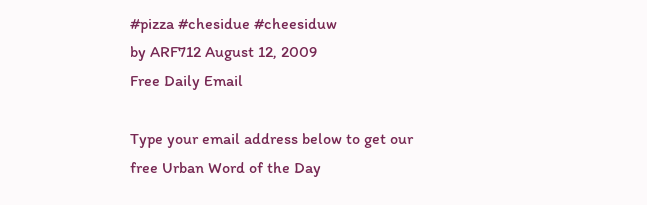#pizza #chesidue #cheesiduw
by ARF712 August 12, 2009
Free Daily Email

Type your email address below to get our free Urban Word of the Day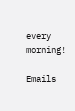every morning!

Emails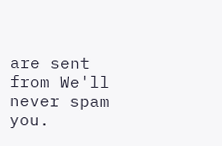are sent from We'll never spam you.